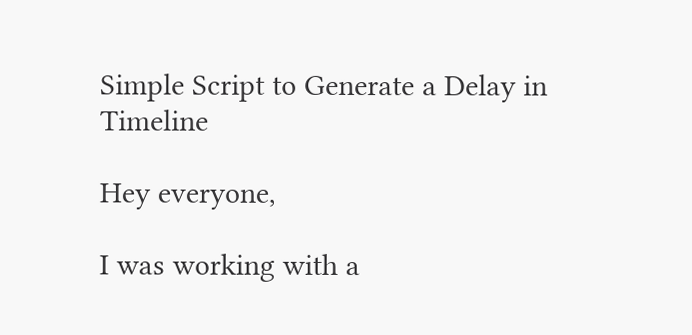Simple Script to Generate a Delay in Timeline

Hey everyone,

I was working with a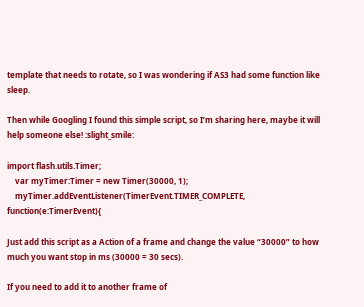template that needs to rotate, so I was wondering if AS3 had some function like sleep.

Then while Googling I found this simple script, so I’m sharing here, maybe it will help someone else! :slight_smile:

import flash.utils.Timer;
    var myTimer:Timer = new Timer(30000, 1);
    myTimer.addEventListener(TimerEvent.TIMER_COMPLETE, function(e:TimerEvent){

Just add this script as a Action of a frame and change the value “30000” to how much you want stop in ms (30000 = 30 secs).

If you need to add it to another frame of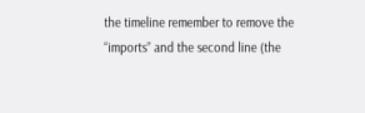the timeline remember to remove the “imports” and the second line (the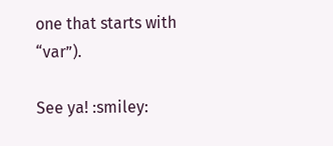one that starts with “var”).

See ya! :smiley: